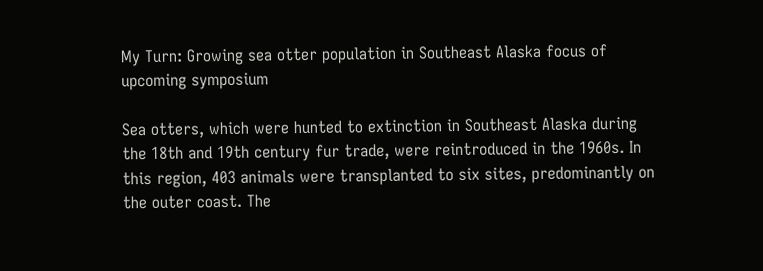My Turn: Growing sea otter population in Southeast Alaska focus of upcoming symposium

Sea otters, which were hunted to extinction in Southeast Alaska during the 18th and 19th century fur trade, were reintroduced in the 1960s. In this region, 403 animals were transplanted to six sites, predominantly on the outer coast. The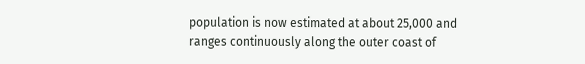population is now estimated at about 25,000 and ranges continuously along the outer coast of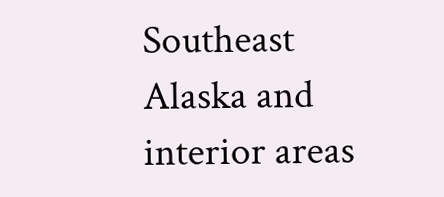Southeast Alaska and interior areas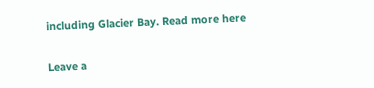including Glacier Bay. Read more here

Leave a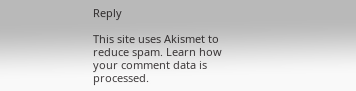Reply

This site uses Akismet to reduce spam. Learn how your comment data is processed.